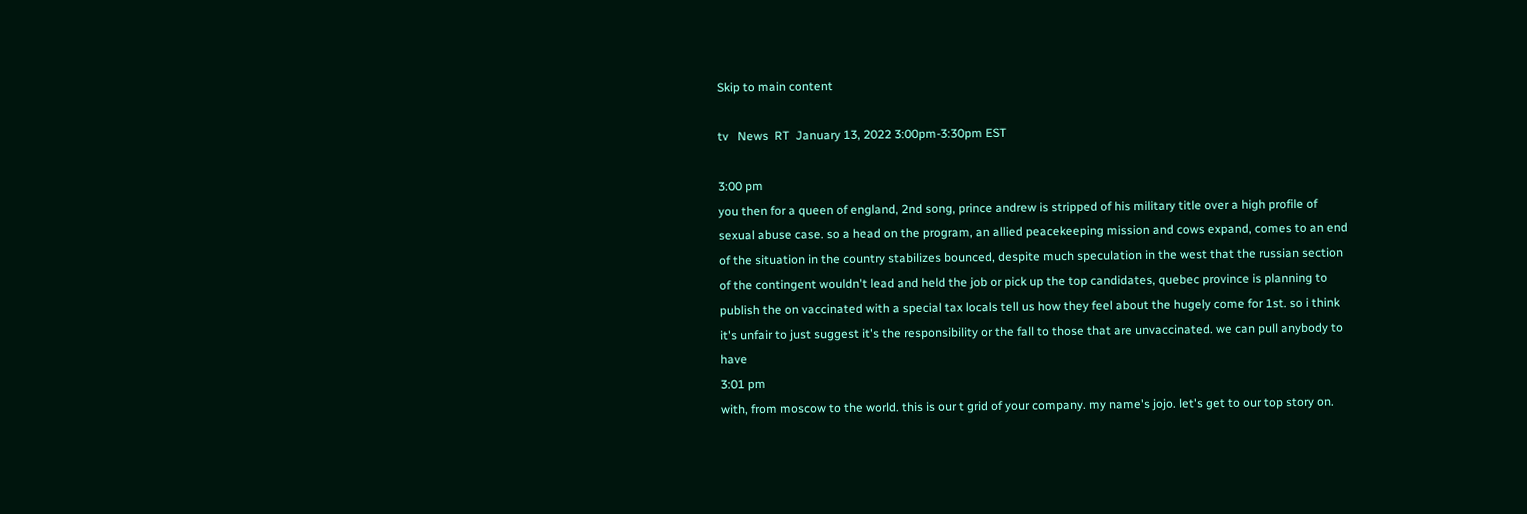Skip to main content

tv   News  RT  January 13, 2022 3:00pm-3:30pm EST

3:00 pm
you then for a queen of england, 2nd song, prince andrew is stripped of his military title over a high profile of sexual abuse case. so a head on the program, an allied peacekeeping mission and cows expand, comes to an end of the situation in the country stabilizes bounced, despite much speculation in the west that the russian section of the contingent wouldn't lead and held the job or pick up the top candidates, quebec province is planning to publish the on vaccinated with a special tax locals tell us how they feel about the hugely come for 1st. so i think it's unfair to just suggest it's the responsibility or the fall to those that are unvaccinated. we can pull anybody to have
3:01 pm
with, from moscow to the world. this is our t grid of your company. my name's jojo. let's get to our top story on.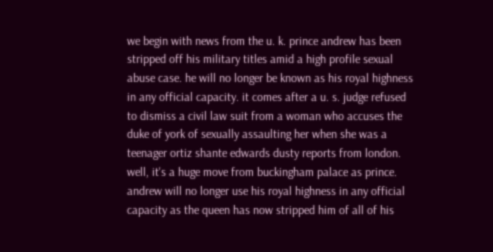we begin with news from the u. k. prince andrew has been stripped off his military titles amid a high profile sexual abuse case. he will no longer be known as his royal highness in any official capacity. it comes after a u. s. judge refused to dismiss a civil law suit from a woman who accuses the duke of york of sexually assaulting her when she was a teenager ortiz shante edwards dusty reports from london. well, it's a huge move from buckingham palace as prince. andrew will no longer use his royal highness in any official capacity as the queen has now stripped him of all of his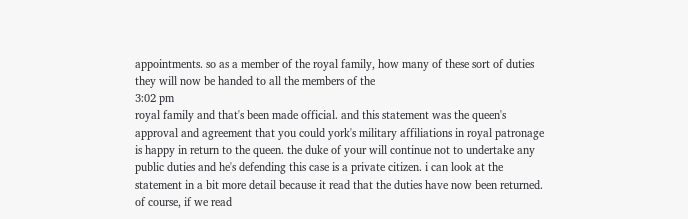appointments. so as a member of the royal family, how many of these sort of duties they will now be handed to all the members of the
3:02 pm
royal family and that's been made official. and this statement was the queen's approval and agreement that you could york's military affiliations in royal patronage is happy in return to the queen. the duke of your will continue not to undertake any public duties and he's defending this case is a private citizen. i can look at the statement in a bit more detail because it read that the duties have now been returned. of course, if we read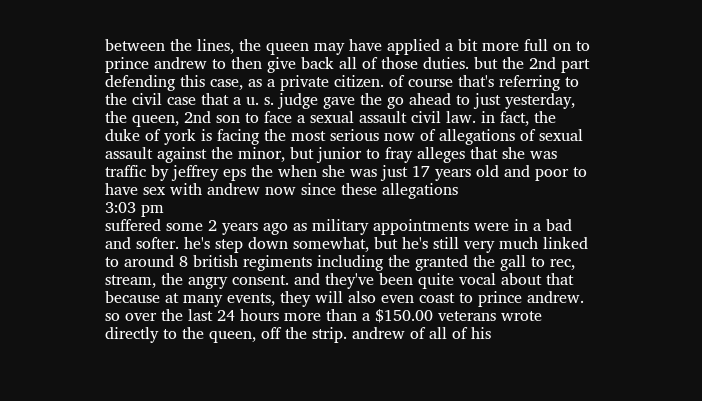between the lines, the queen may have applied a bit more full on to prince andrew to then give back all of those duties. but the 2nd part defending this case, as a private citizen. of course that's referring to the civil case that a u. s. judge gave the go ahead to just yesterday, the queen, 2nd son to face a sexual assault civil law. in fact, the duke of york is facing the most serious now of allegations of sexual assault against the minor, but junior to fray alleges that she was traffic by jeffrey eps the when she was just 17 years old and poor to have sex with andrew now since these allegations
3:03 pm
suffered some 2 years ago as military appointments were in a bad and softer. he's step down somewhat, but he's still very much linked to around 8 british regiments including the granted the gall to rec, stream, the angry consent. and they've been quite vocal about that because at many events, they will also even coast to prince andrew. so over the last 24 hours more than a $150.00 veterans wrote directly to the queen, off the strip. andrew of all of his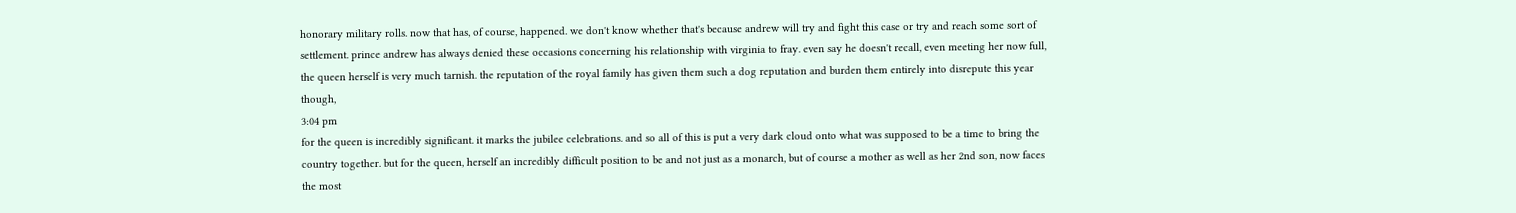honorary military rolls. now that has, of course, happened. we don't know whether that's because andrew will try and fight this case or try and reach some sort of settlement. prince andrew has always denied these occasions concerning his relationship with virginia to fray. even say he doesn't recall, even meeting her now full, the queen herself is very much tarnish. the reputation of the royal family has given them such a dog reputation and burden them entirely into disrepute this year though,
3:04 pm
for the queen is incredibly significant. it marks the jubilee celebrations. and so all of this is put a very dark cloud onto what was supposed to be a time to bring the country together. but for the queen, herself an incredibly difficult position to be and not just as a monarch, but of course a mother as well as her 2nd son, now faces the most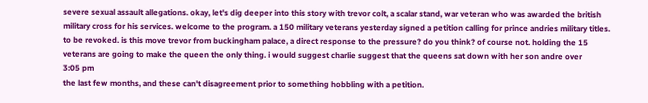severe sexual assault allegations. okay, let's dig deeper into this story with trevor colt, a scalar stand, war veteran who was awarded the british military cross for his services. welcome to the program. a 150 military veterans yesterday signed a petition calling for prince andries military titles. to be revoked. is this move trevor from buckingham palace, a direct response to the pressure? do you think? of course not. holding the 15 veterans are going to make the queen the only thing. i would suggest charlie suggest that the queens sat down with her son andre over
3:05 pm
the last few months, and these can't disagreement prior to something hobbling with a petition.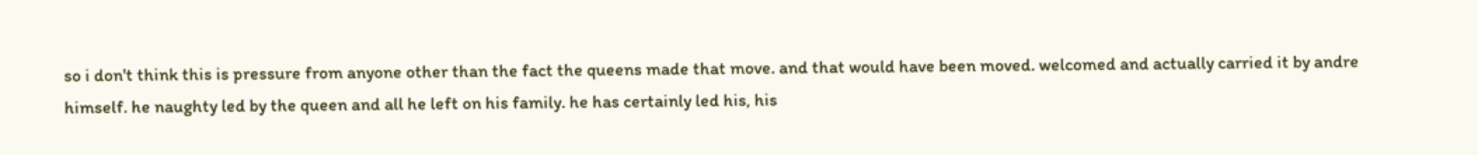so i don't think this is pressure from anyone other than the fact the queens made that move. and that would have been moved. welcomed and actually carried it by andre himself. he naughty led by the queen and all he left on his family. he has certainly led his, his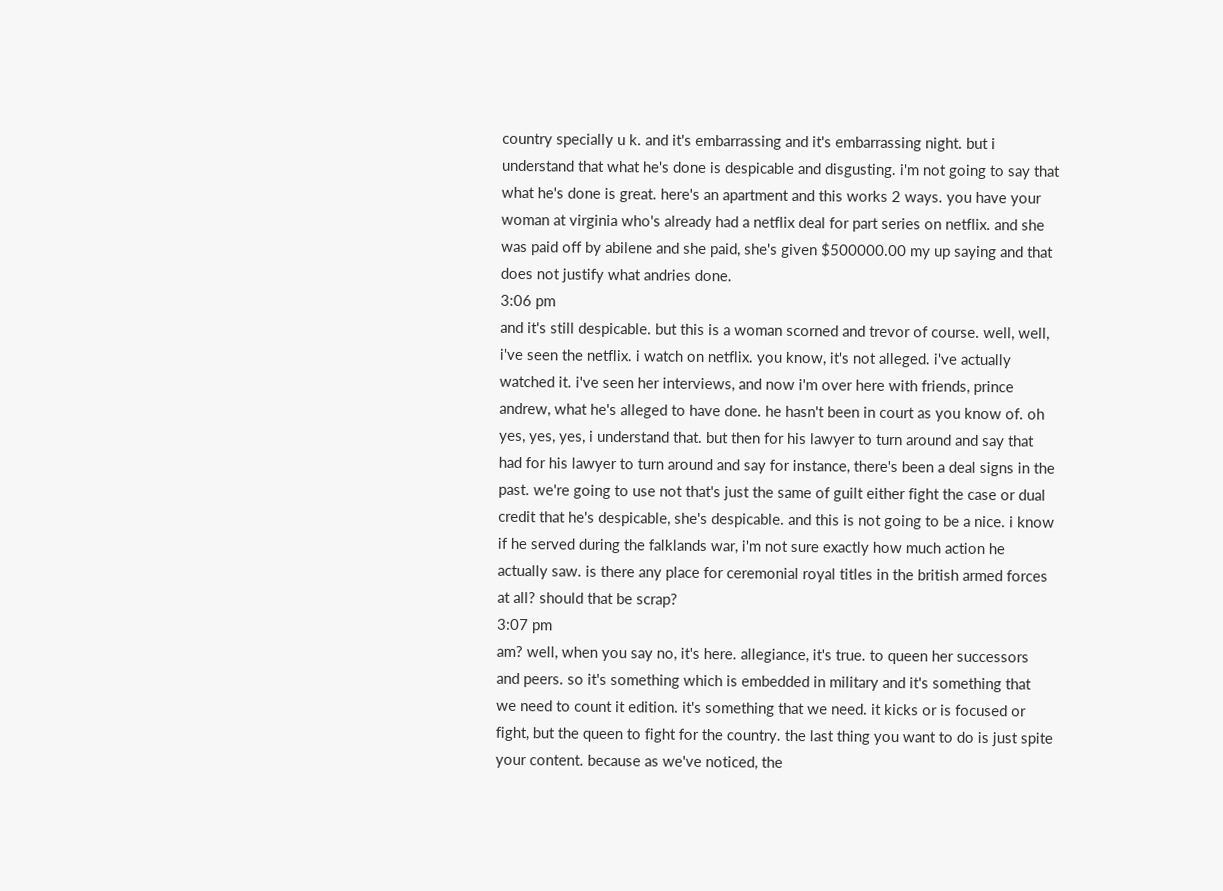country specially u k. and it's embarrassing and it's embarrassing night. but i understand that what he's done is despicable and disgusting. i'm not going to say that what he's done is great. here's an apartment and this works 2 ways. you have your woman at virginia who's already had a netflix deal for part series on netflix. and she was paid off by abilene and she paid, she's given $500000.00 my up saying and that does not justify what andries done.
3:06 pm
and it's still despicable. but this is a woman scorned and trevor of course. well, well, i've seen the netflix. i watch on netflix. you know, it's not alleged. i've actually watched it. i've seen her interviews, and now i'm over here with friends, prince andrew, what he's alleged to have done. he hasn't been in court as you know of. oh yes, yes, yes, i understand that. but then for his lawyer to turn around and say that had for his lawyer to turn around and say for instance, there's been a deal signs in the past. we're going to use not that's just the same of guilt either fight the case or dual credit that he's despicable, she's despicable. and this is not going to be a nice. i know if he served during the falklands war, i'm not sure exactly how much action he actually saw. is there any place for ceremonial royal titles in the british armed forces at all? should that be scrap?
3:07 pm
am? well, when you say no, it's here. allegiance, it's true. to queen her successors and peers. so it's something which is embedded in military and it's something that we need to count it edition. it's something that we need. it kicks or is focused or fight, but the queen to fight for the country. the last thing you want to do is just spite your content. because as we've noticed, the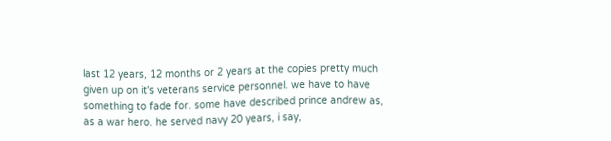last 12 years, 12 months or 2 years at the copies pretty much given up on it's veterans service personnel. we have to have something to fade for. some have described prince andrew as, as a war hero. he served navy 20 years, i say,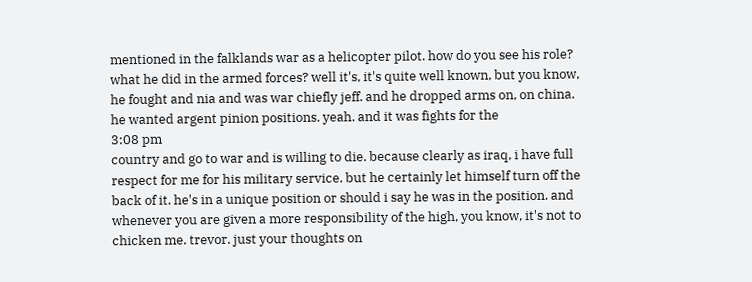mentioned in the falklands war as a helicopter pilot. how do you see his role? what he did in the armed forces? well it's, it's quite well known, but you know, he fought and nia and was war chiefly jeff. and he dropped arms on, on china. he wanted argent pinion positions. yeah. and it was fights for the
3:08 pm
country and go to war and is willing to die. because clearly as iraq, i have full respect for me for his military service. but he certainly let himself turn off the back of it. he's in a unique position or should i say he was in the position. and whenever you are given a more responsibility of the high, you know, it's not to chicken me. trevor. just your thoughts on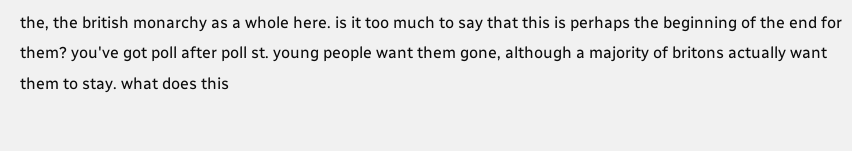the, the british monarchy as a whole here. is it too much to say that this is perhaps the beginning of the end for them? you've got poll after poll st. young people want them gone, although a majority of britons actually want them to stay. what does this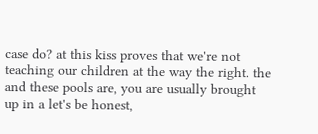case do? at this kiss proves that we're not teaching our children at the way the right. the and these pools are, you are usually brought up in a let's be honest,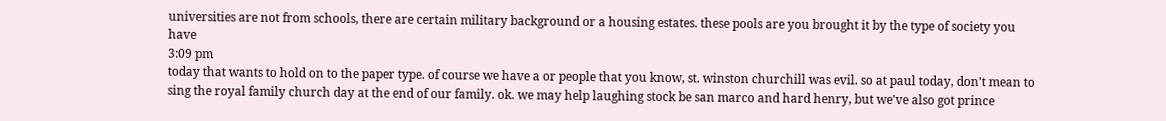universities are not from schools, there are certain military background or a housing estates. these pools are you brought it by the type of society you have
3:09 pm
today that wants to hold on to the paper type. of course we have a or people that you know, st. winston churchill was evil. so at paul today, don't mean to sing the royal family church day at the end of our family. ok. we may help laughing stock be san marco and hard henry, but we've also got prince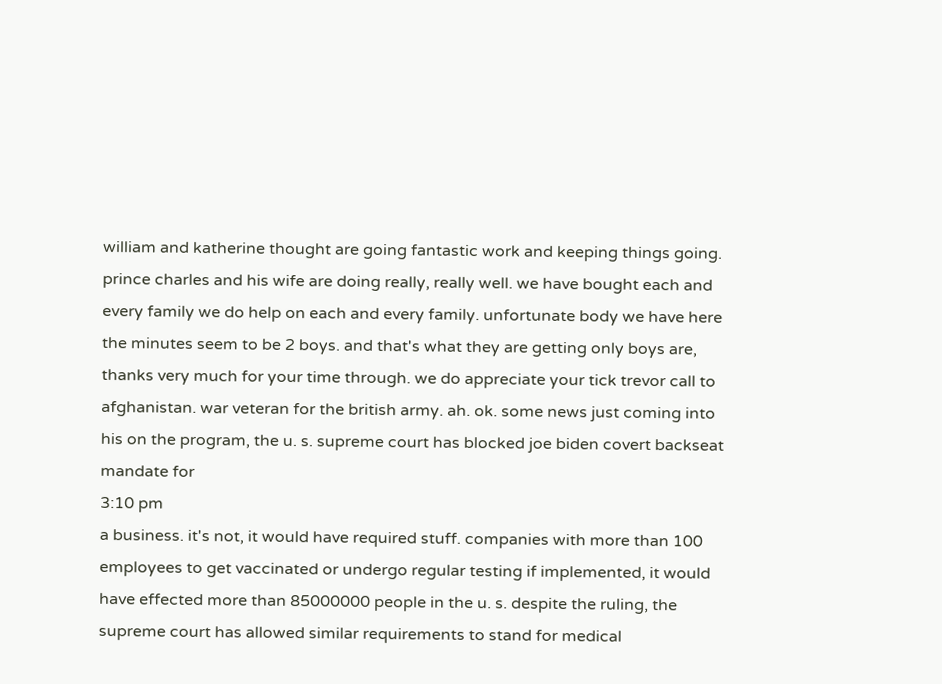william and katherine thought are going fantastic work and keeping things going. prince charles and his wife are doing really, really well. we have bought each and every family we do help on each and every family. unfortunate body we have here the minutes seem to be 2 boys. and that's what they are getting only boys are, thanks very much for your time through. we do appreciate your tick trevor call to afghanistan. war veteran for the british army. ah. ok. some news just coming into his on the program, the u. s. supreme court has blocked joe biden covert backseat mandate for
3:10 pm
a business. it's not, it would have required stuff. companies with more than 100 employees to get vaccinated or undergo regular testing if implemented, it would have effected more than 85000000 people in the u. s. despite the ruling, the supreme court has allowed similar requirements to stand for medical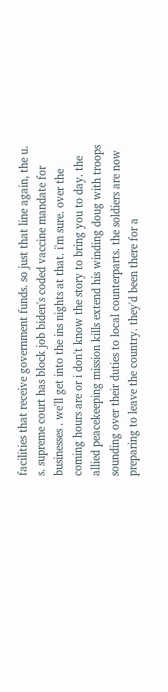facilities that receive government funds. so just that line again, the u. s. supreme court has block job biden's coded vaccine mandate for businesses . we'll get into the ins nights at that. i'm sure. over the coming hours are or i don't know the story to bring you to day. the allied peacekeeping mission kills extend his winding doug with troops sounding over their duties to local counterparts. the soldiers are now preparing to leave the country. they'd been there for a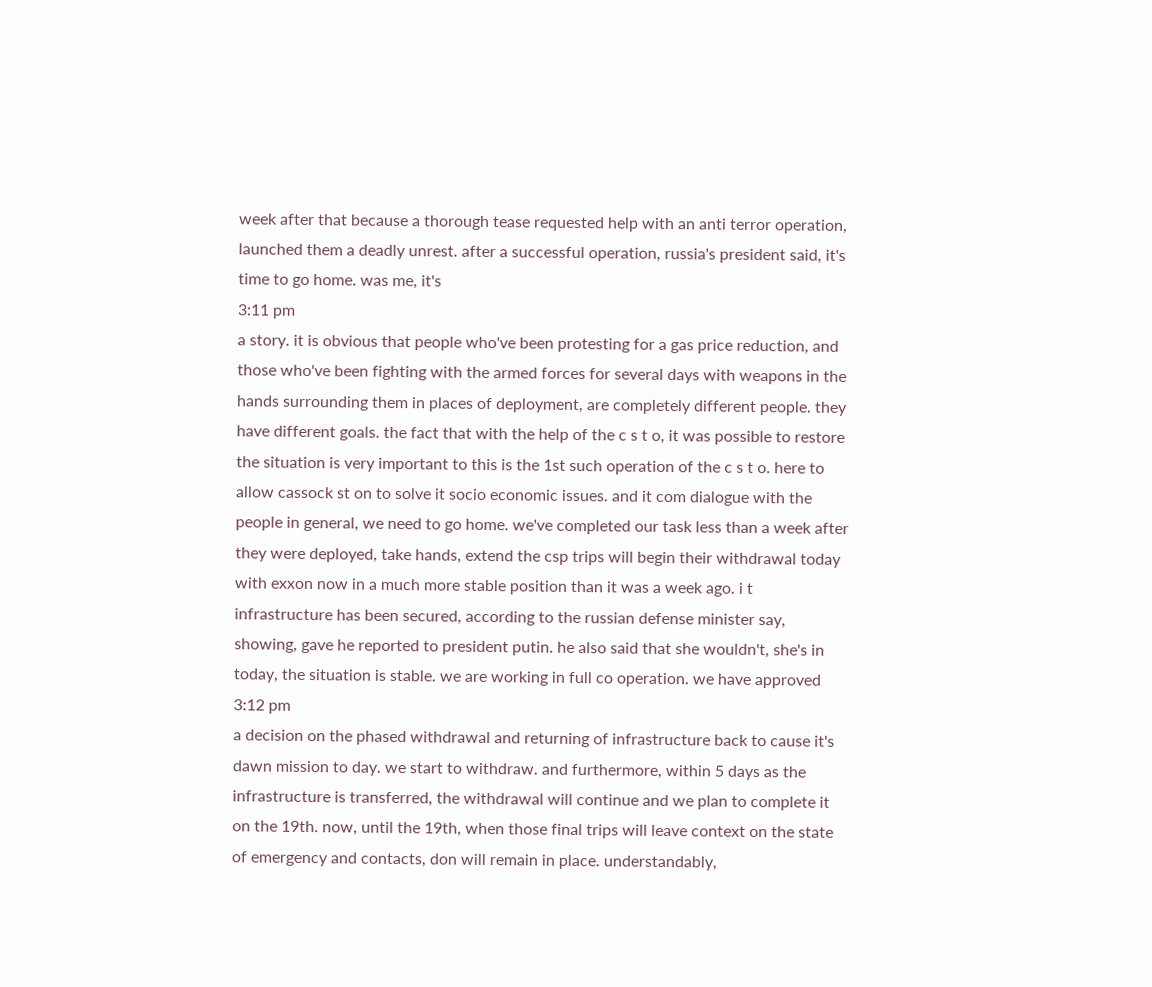week after that because a thorough tease requested help with an anti terror operation, launched them a deadly unrest. after a successful operation, russia's president said, it's time to go home. was me, it's
3:11 pm
a story. it is obvious that people who've been protesting for a gas price reduction, and those who've been fighting with the armed forces for several days with weapons in the hands surrounding them in places of deployment, are completely different people. they have different goals. the fact that with the help of the c s t o, it was possible to restore the situation is very important to this is the 1st such operation of the c s t o. here to allow cassock st on to solve it socio economic issues. and it com dialogue with the people in general, we need to go home. we've completed our task less than a week after they were deployed, take hands, extend the csp trips will begin their withdrawal today with exxon now in a much more stable position than it was a week ago. i t infrastructure has been secured, according to the russian defense minister say, showing, gave he reported to president putin. he also said that she wouldn't, she's in today, the situation is stable. we are working in full co operation. we have approved
3:12 pm
a decision on the phased withdrawal and returning of infrastructure back to cause it's dawn mission to day. we start to withdraw. and furthermore, within 5 days as the infrastructure is transferred, the withdrawal will continue and we plan to complete it on the 19th. now, until the 19th, when those final trips will leave context on the state of emergency and contacts, don will remain in place. understandably,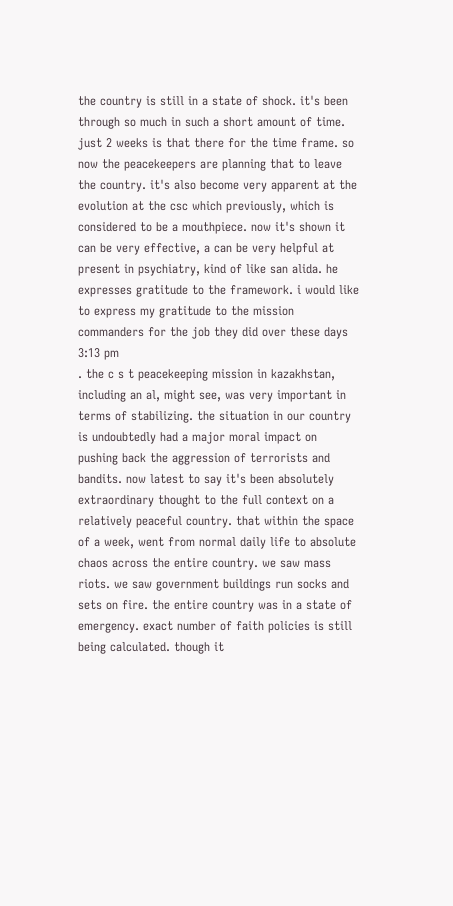the country is still in a state of shock. it's been through so much in such a short amount of time. just 2 weeks is that there for the time frame. so now the peacekeepers are planning that to leave the country. it's also become very apparent at the evolution at the csc which previously, which is considered to be a mouthpiece. now it's shown it can be very effective, a can be very helpful at present in psychiatry, kind of like san alida. he expresses gratitude to the framework. i would like to express my gratitude to the mission commanders for the job they did over these days
3:13 pm
. the c s t peacekeeping mission in kazakhstan, including an al, might see, was very important in terms of stabilizing. the situation in our country is undoubtedly had a major moral impact on pushing back the aggression of terrorists and bandits. now latest to say it's been absolutely extraordinary thought to the full context on a relatively peaceful country. that within the space of a week, went from normal daily life to absolute chaos across the entire country. we saw mass riots. we saw government buildings run socks and sets on fire. the entire country was in a state of emergency. exact number of faith policies is still being calculated. though it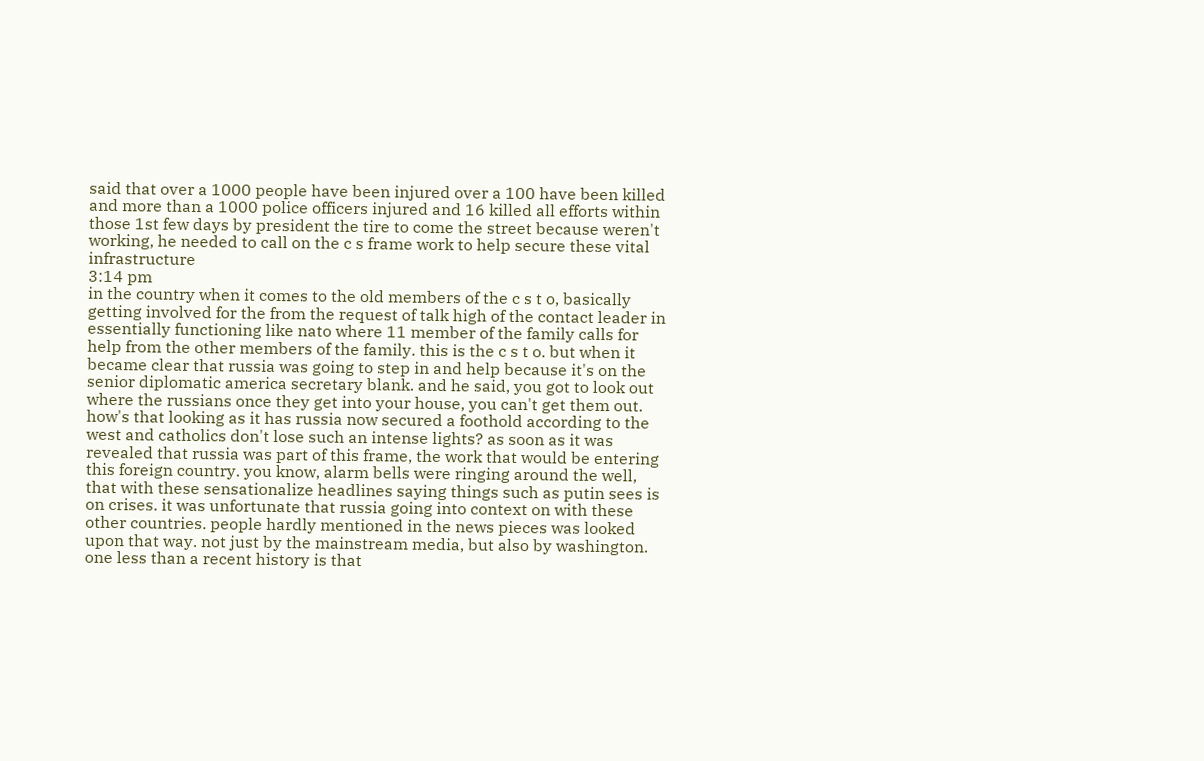said that over a 1000 people have been injured over a 100 have been killed and more than a 1000 police officers injured and 16 killed all efforts within those 1st few days by president the tire to come the street because weren't working, he needed to call on the c s frame work to help secure these vital infrastructure
3:14 pm
in the country when it comes to the old members of the c s t o, basically getting involved for the from the request of talk high of the contact leader in essentially functioning like nato where 11 member of the family calls for help from the other members of the family. this is the c s t o. but when it became clear that russia was going to step in and help because it's on the senior diplomatic america secretary blank. and he said, you got to look out where the russians once they get into your house, you can't get them out. how's that looking as it has russia now secured a foothold according to the west and catholics don't lose such an intense lights? as soon as it was revealed that russia was part of this frame, the work that would be entering this foreign country. you know, alarm bells were ringing around the well, that with these sensationalize headlines saying things such as putin sees is on crises. it was unfortunate that russia going into context on with these other countries. people hardly mentioned in the news pieces was looked upon that way. not just by the mainstream media, but also by washington. one less than a recent history is that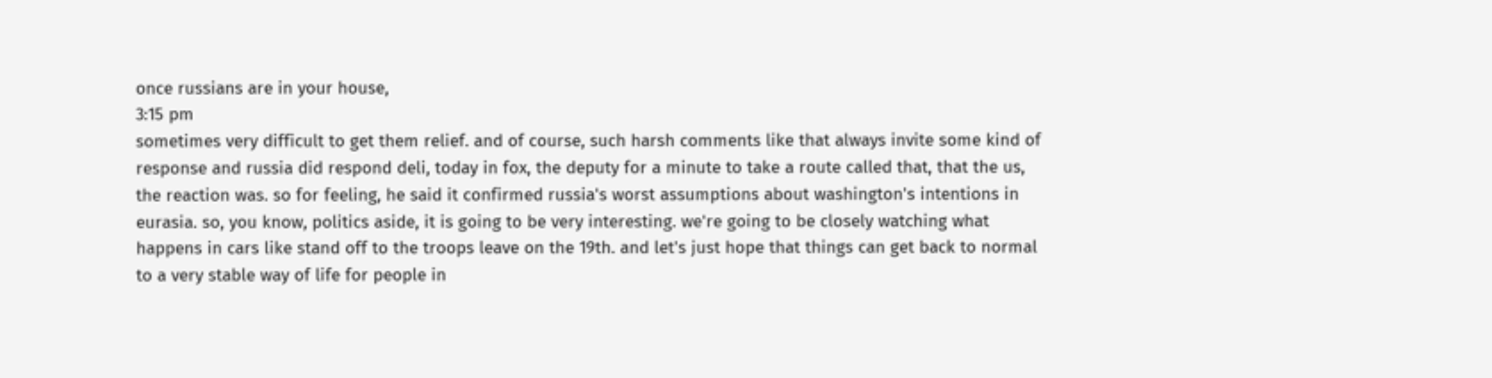once russians are in your house,
3:15 pm
sometimes very difficult to get them relief. and of course, such harsh comments like that always invite some kind of response and russia did respond deli, today in fox, the deputy for a minute to take a route called that, that the us, the reaction was. so for feeling, he said it confirmed russia's worst assumptions about washington's intentions in eurasia. so, you know, politics aside, it is going to be very interesting. we're going to be closely watching what happens in cars like stand off to the troops leave on the 19th. and let's just hope that things can get back to normal to a very stable way of life for people in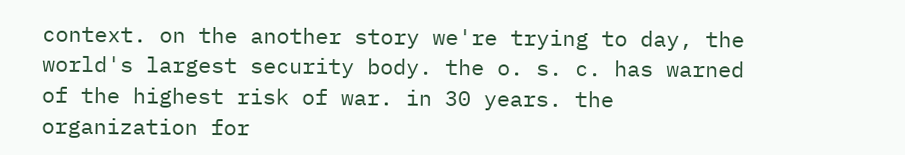context. on the another story we're trying to day, the world's largest security body. the o. s. c. has warned of the highest risk of war. in 30 years. the organization for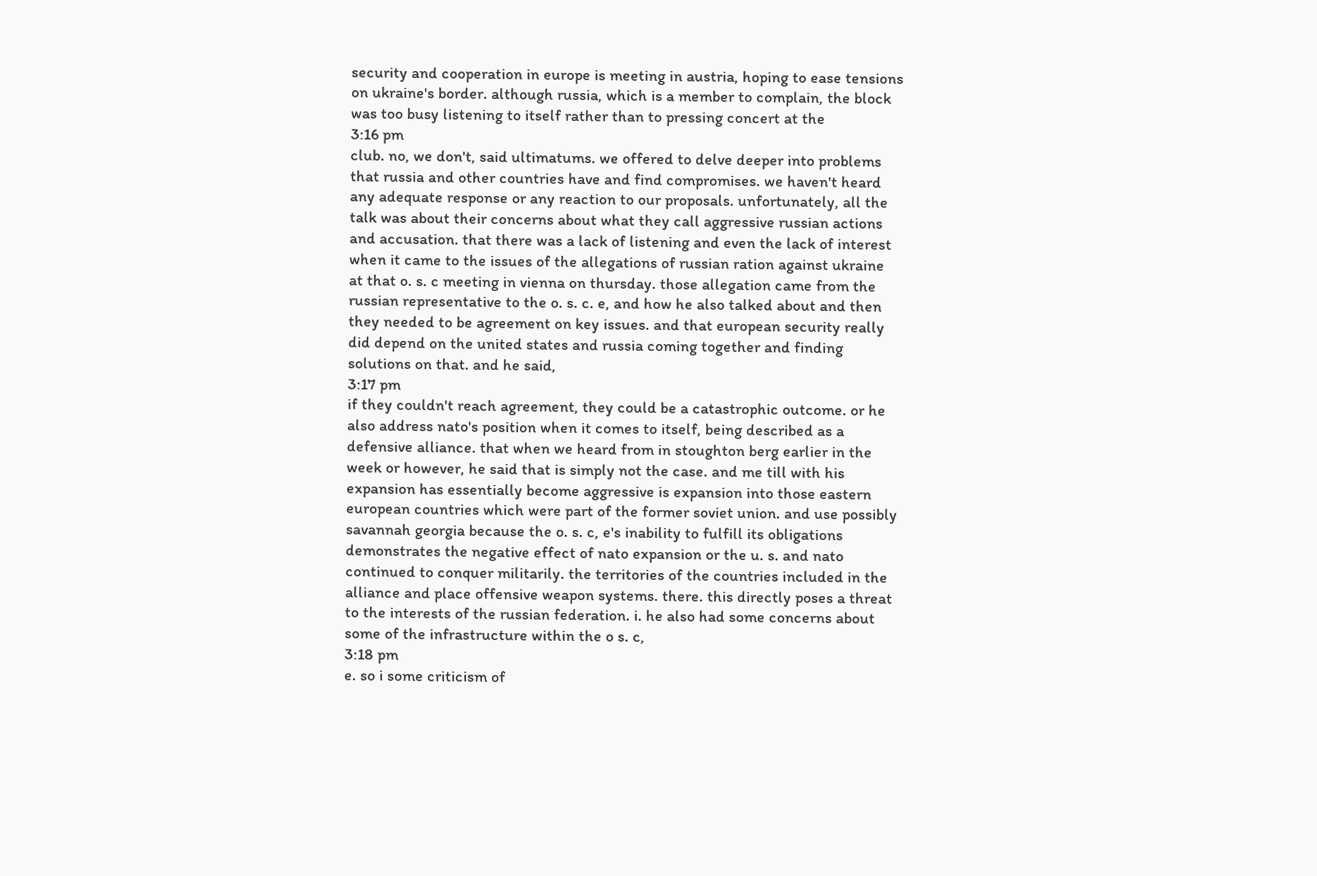security and cooperation in europe is meeting in austria, hoping to ease tensions on ukraine's border. although russia, which is a member to complain, the block was too busy listening to itself rather than to pressing concert at the
3:16 pm
club. no, we don't, said ultimatums. we offered to delve deeper into problems that russia and other countries have and find compromises. we haven't heard any adequate response or any reaction to our proposals. unfortunately, all the talk was about their concerns about what they call aggressive russian actions and accusation. that there was a lack of listening and even the lack of interest when it came to the issues of the allegations of russian ration against ukraine at that o. s. c meeting in vienna on thursday. those allegation came from the russian representative to the o. s. c. e, and how he also talked about and then they needed to be agreement on key issues. and that european security really did depend on the united states and russia coming together and finding solutions on that. and he said,
3:17 pm
if they couldn't reach agreement, they could be a catastrophic outcome. or he also address nato's position when it comes to itself, being described as a defensive alliance. that when we heard from in stoughton berg earlier in the week or however, he said that is simply not the case. and me till with his expansion has essentially become aggressive is expansion into those eastern european countries which were part of the former soviet union. and use possibly savannah georgia because the o. s. c, e's inability to fulfill its obligations demonstrates the negative effect of nato expansion or the u. s. and nato continued to conquer militarily. the territories of the countries included in the alliance and place offensive weapon systems. there. this directly poses a threat to the interests of the russian federation. i. he also had some concerns about some of the infrastructure within the o s. c,
3:18 pm
e. so i some criticism of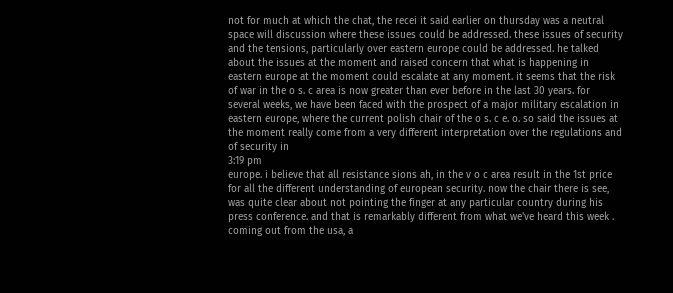not for much at which the chat, the recei it said earlier on thursday was a neutral space will discussion where these issues could be addressed. these issues of security and the tensions, particularly over eastern europe could be addressed. he talked about the issues at the moment and raised concern that what is happening in eastern europe at the moment could escalate at any moment. it seems that the risk of war in the o s. c area is now greater than ever before in the last 30 years. for several weeks, we have been faced with the prospect of a major military escalation in eastern europe, where the current polish chair of the o s. c e. o. so said the issues at the moment really come from a very different interpretation over the regulations and of security in
3:19 pm
europe. i believe that all resistance sions ah, in the v o c area result in the 1st price for all the different understanding of european security. now the chair there is see, was quite clear about not pointing the finger at any particular country during his press conference. and that is remarkably different from what we've heard this week . coming out from the usa, a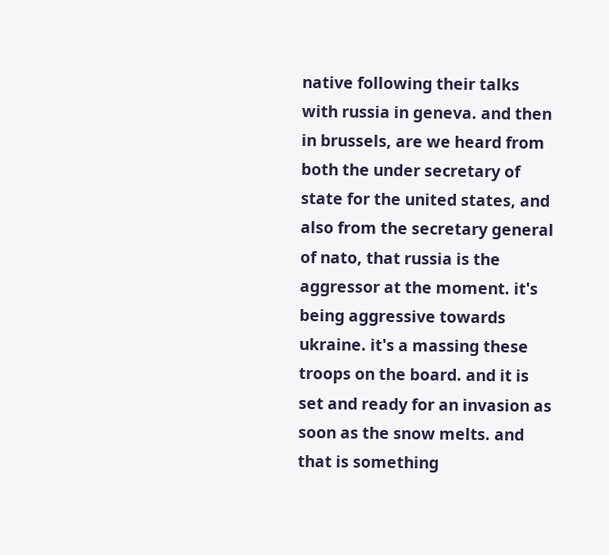native following their talks with russia in geneva. and then in brussels, are we heard from both the under secretary of state for the united states, and also from the secretary general of nato, that russia is the aggressor at the moment. it's being aggressive towards ukraine. it's a massing these troops on the board. and it is set and ready for an invasion as soon as the snow melts. and that is something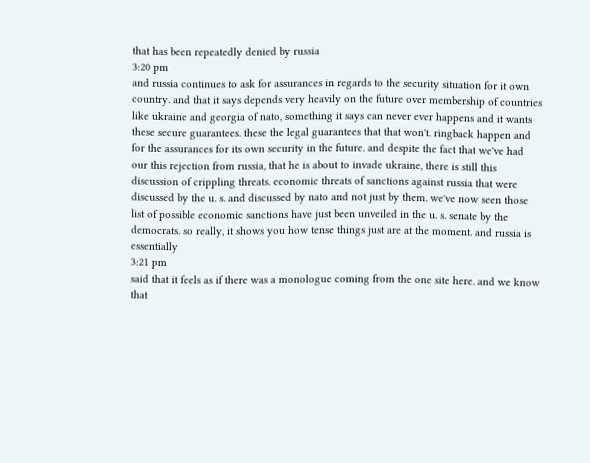that has been repeatedly denied by russia
3:20 pm
and russia continues to ask for assurances in regards to the security situation for it own country. and that it says depends very heavily on the future over membership of countries like ukraine and georgia of nato, something it says can never ever happens and it wants these secure guarantees. these the legal guarantees that that won't. ringback happen and for the assurances for its own security in the future. and despite the fact that we've had our this rejection from russia, that he is about to invade ukraine, there is still this discussion of crippling threats. economic threats of sanctions against russia that were discussed by the u. s. and discussed by nato and not just by them. we've now seen those list of possible economic sanctions have just been unveiled in the u. s. senate by the democrats. so really, it shows you how tense things just are at the moment. and russia is essentially
3:21 pm
said that it feels as if there was a monologue coming from the one site here. and we know that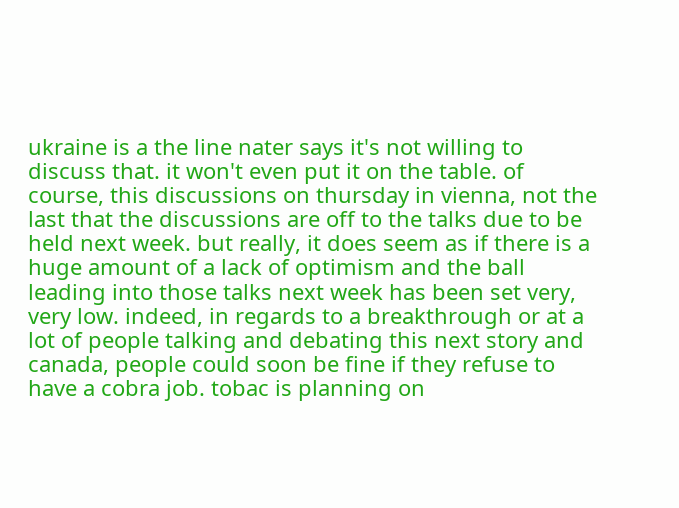ukraine is a the line nater says it's not willing to discuss that. it won't even put it on the table. of course, this discussions on thursday in vienna, not the last that the discussions are off to the talks due to be held next week. but really, it does seem as if there is a huge amount of a lack of optimism and the ball leading into those talks next week has been set very, very low. indeed, in regards to a breakthrough or at a lot of people talking and debating this next story and canada, people could soon be fine if they refuse to have a cobra job. tobac is planning on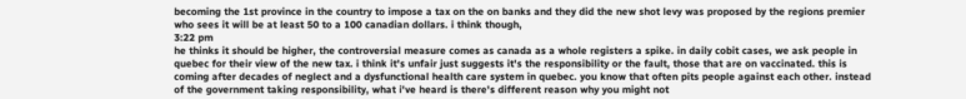becoming the 1st province in the country to impose a tax on the on banks and they did the new shot levy was proposed by the regions premier who sees it will be at least 50 to a 100 canadian dollars. i think though,
3:22 pm
he thinks it should be higher, the controversial measure comes as canada as a whole registers a spike. in daily cobit cases, we ask people in quebec for their view of the new tax. i think it's unfair just suggests it's the responsibility or the fault, those that are on vaccinated. this is coming after decades of neglect and a dysfunctional health care system in quebec. you know that often pits people against each other. instead of the government taking responsibility, what i've heard is there's different reason why you might not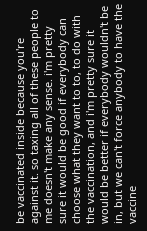be vaccinated inside because you're against it. so taxing all of these people to me doesn't make any sense. i'm pretty sure it would be good if everybody can choose what they want to to, to do with the vaccination, and i'm pretty sure it would be better if everybody wouldn't be in, but we can't force anybody to have the vaccine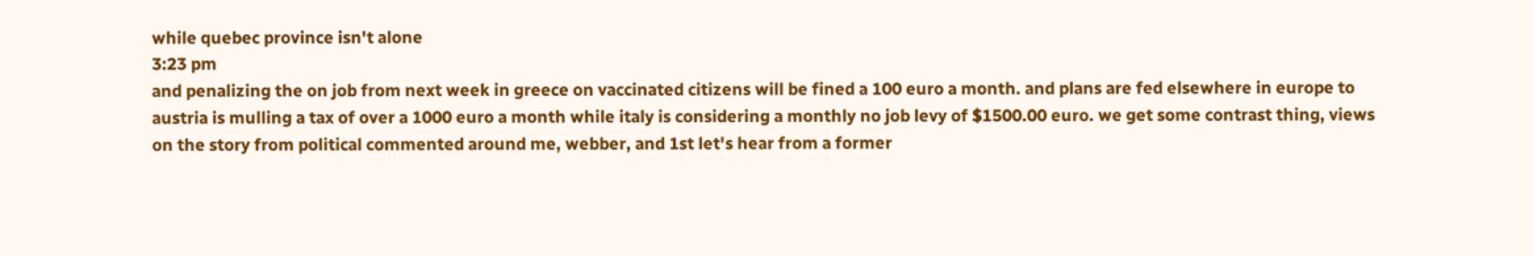while quebec province isn't alone
3:23 pm
and penalizing the on job from next week in greece on vaccinated citizens will be fined a 100 euro a month. and plans are fed elsewhere in europe to austria is mulling a tax of over a 1000 euro a month while italy is considering a monthly no job levy of $1500.00 euro. we get some contrast thing, views on the story from political commented around me, webber, and 1st let's hear from a former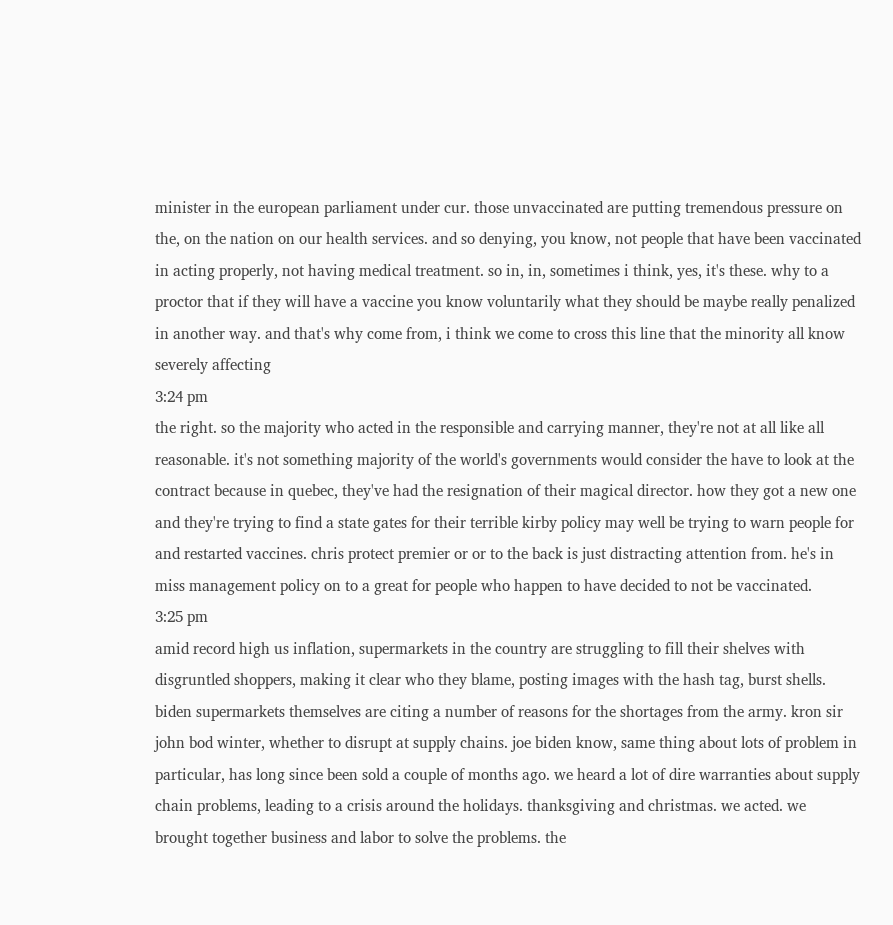minister in the european parliament under cur. those unvaccinated are putting tremendous pressure on the, on the nation on our health services. and so denying, you know, not people that have been vaccinated in acting properly, not having medical treatment. so in, in, sometimes i think, yes, it's these. why to a proctor that if they will have a vaccine you know voluntarily what they should be maybe really penalized in another way. and that's why come from, i think we come to cross this line that the minority all know severely affecting
3:24 pm
the right. so the majority who acted in the responsible and carrying manner, they're not at all like all reasonable. it's not something majority of the world's governments would consider the have to look at the contract because in quebec, they've had the resignation of their magical director. how they got a new one and they're trying to find a state gates for their terrible kirby policy may well be trying to warn people for and restarted vaccines. chris protect premier or or to the back is just distracting attention from. he's in miss management policy on to a great for people who happen to have decided to not be vaccinated.
3:25 pm
amid record high us inflation, supermarkets in the country are struggling to fill their shelves with disgruntled shoppers, making it clear who they blame, posting images with the hash tag, burst shells. biden supermarkets themselves are citing a number of reasons for the shortages from the army. kron sir john bod winter, whether to disrupt at supply chains. joe biden know, same thing about lots of problem in particular, has long since been sold a couple of months ago. we heard a lot of dire warranties about supply chain problems, leading to a crisis around the holidays. thanksgiving and christmas. we acted. we brought together business and labor to solve the problems. the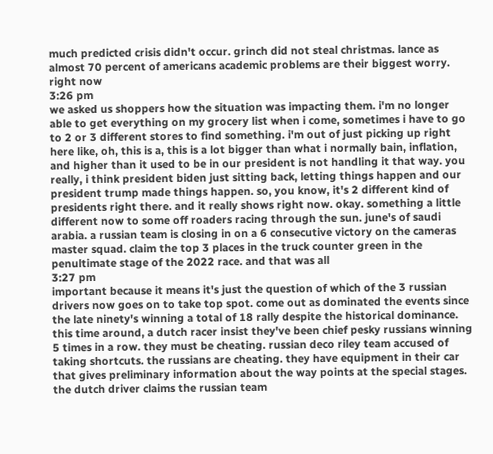much predicted crisis didn't occur. grinch did not steal christmas. lance as almost 70 percent of americans academic problems are their biggest worry. right now
3:26 pm
we asked us shoppers how the situation was impacting them. i'm no longer able to get everything on my grocery list when i come, sometimes i have to go to 2 or 3 different stores to find something. i'm out of just picking up right here like, oh, this is a, this is a lot bigger than what i normally bain, inflation, and higher than it used to be in our president is not handling it that way. you really, i think president biden just sitting back, letting things happen and our president trump made things happen. so, you know, it's 2 different kind of presidents right there. and it really shows right now. okay. something a little different now to some off roaders racing through the sun. june's of saudi arabia. a russian team is closing in on a 6 consecutive victory on the cameras master squad. claim the top 3 places in the truck counter green in the penultimate stage of the 2022 race. and that was all
3:27 pm
important because it means it's just the question of which of the 3 russian drivers now goes on to take top spot. come out as dominated the events since the late ninety's winning a total of 18 rally despite the historical dominance. this time around, a dutch racer insist they've been chief pesky russians winning 5 times in a row. they must be cheating. russian deco riley team accused of taking shortcuts. the russians are cheating. they have equipment in their car that gives preliminary information about the way points at the special stages. the dutch driver claims the russian team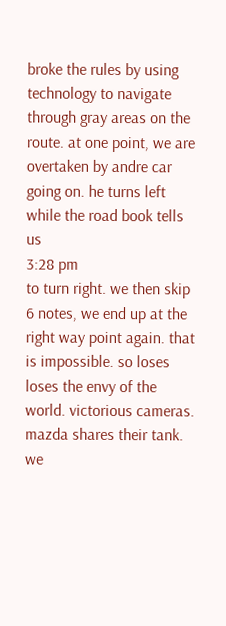broke the rules by using technology to navigate through gray areas on the route. at one point, we are overtaken by andre car going on. he turns left while the road book tells us
3:28 pm
to turn right. we then skip 6 notes, we end up at the right way point again. that is impossible. so loses loses the envy of the world. victorious cameras. mazda shares their tank. we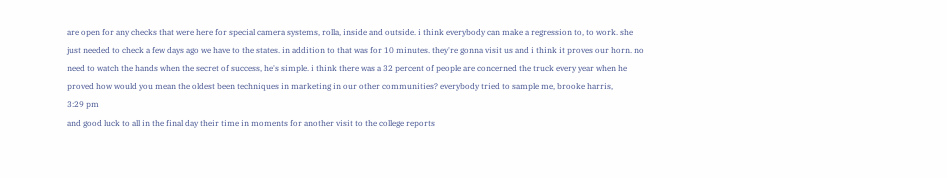are open for any checks that were here for special camera systems, rolla, inside and outside. i think everybody can make a regression to, to work. she just needed to check a few days ago we have to the states. in addition to that was for 10 minutes. they're gonna visit us and i think it proves our horn. no need to watch the hands when the secret of success, he's simple. i think there was a 32 percent of people are concerned the truck every year when he proved how would you mean the oldest been techniques in marketing in our other communities? everybody tried to sample me, brooke harris,
3:29 pm
and good luck to all in the final day their time in moments for another visit to the college reports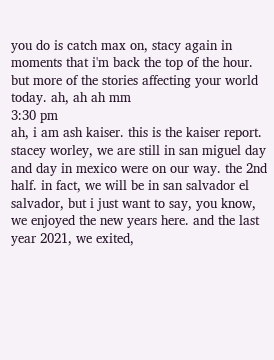you do is catch max on, stacy again in moments that i'm back the top of the hour. but more of the stories affecting your world today. ah, ah ah mm
3:30 pm
ah, i am ash kaiser. this is the kaiser report. stacey worley, we are still in san miguel day and day in mexico were on our way. the 2nd half. in fact, we will be in san salvador el salvador, but i just want to say, you know, we enjoyed the new years here. and the last year 2021, we exited,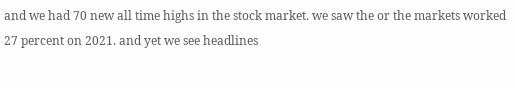and we had 70 new all time highs in the stock market. we saw the or the markets worked 27 percent on 2021. and yet we see headlines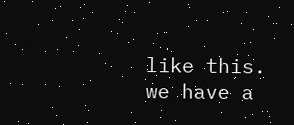like this. we have a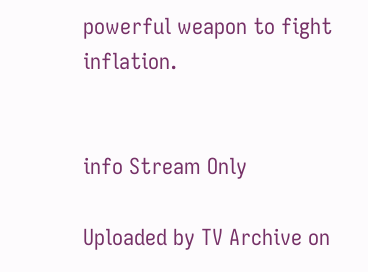powerful weapon to fight inflation.


info Stream Only

Uploaded by TV Archive on